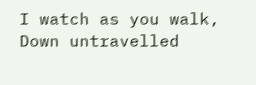I watch as you walk,
Down untravelled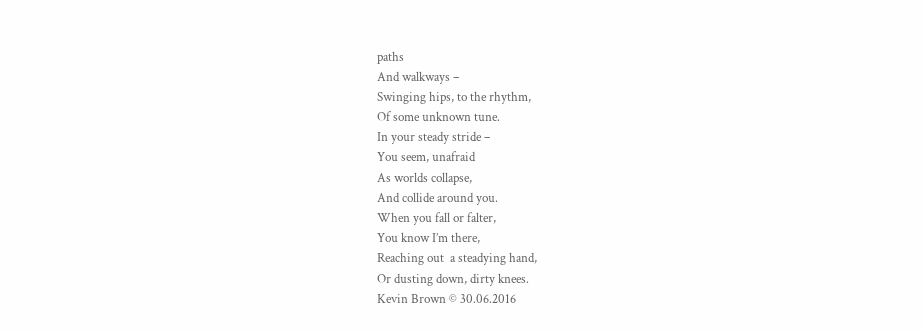paths
And walkways –
Swinging hips, to the rhythm,
Of some unknown tune.
In your steady stride –
You seem, unafraid
As worlds collapse,
And collide around you.
When you fall or falter,
You know I’m there,
Reaching out  a steadying hand,
Or dusting down, dirty knees.
Kevin Brown © 30.06.2016